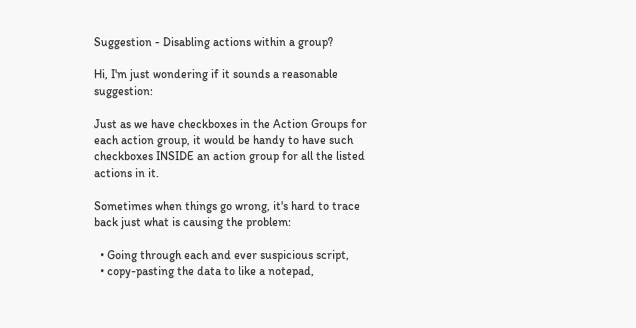Suggestion - Disabling actions within a group?

Hi, I'm just wondering if it sounds a reasonable suggestion:

Just as we have checkboxes in the Action Groups for each action group, it would be handy to have such checkboxes INSIDE an action group for all the listed actions in it.

Sometimes when things go wrong, it's hard to trace back just what is causing the problem:

  • Going through each and ever suspicious script,
  • copy-pasting the data to like a notepad,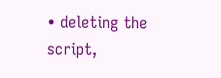• deleting the script,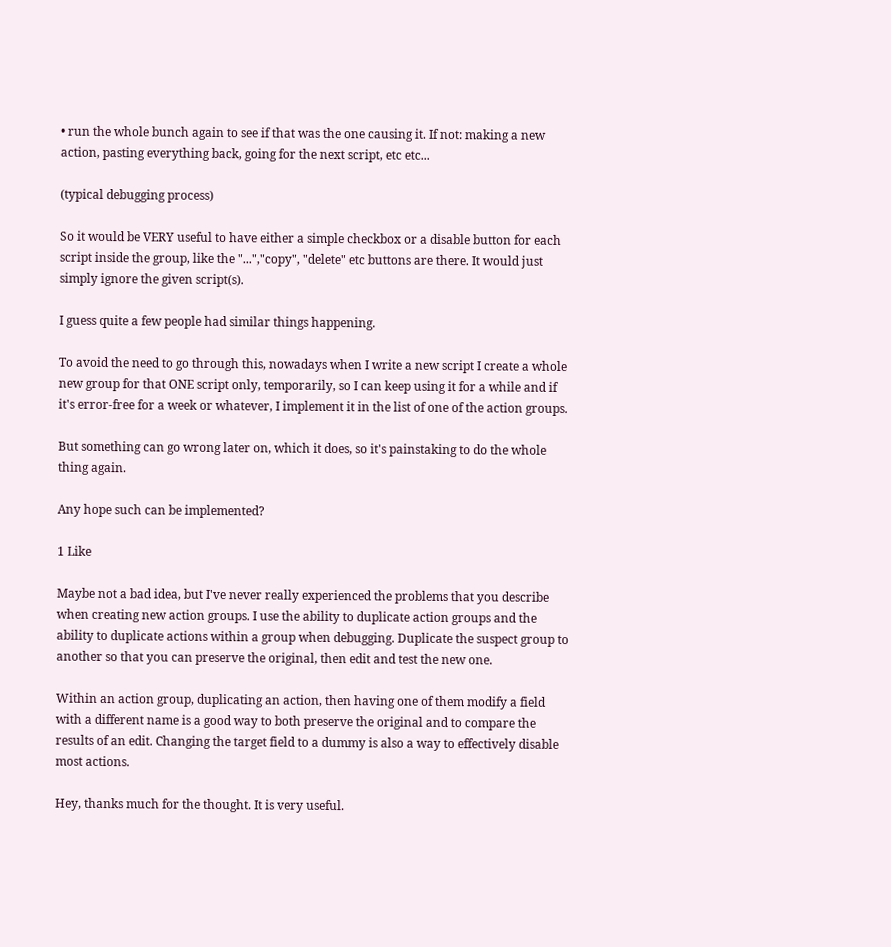• run the whole bunch again to see if that was the one causing it. If not: making a new action, pasting everything back, going for the next script, etc etc...

(typical debugging process)

So it would be VERY useful to have either a simple checkbox or a disable button for each script inside the group, like the "...","copy", "delete" etc buttons are there. It would just simply ignore the given script(s).

I guess quite a few people had similar things happening.

To avoid the need to go through this, nowadays when I write a new script I create a whole new group for that ONE script only, temporarily, so I can keep using it for a while and if it's error-free for a week or whatever, I implement it in the list of one of the action groups.

But something can go wrong later on, which it does, so it's painstaking to do the whole thing again.

Any hope such can be implemented?

1 Like

Maybe not a bad idea, but I've never really experienced the problems that you describe when creating new action groups. I use the ability to duplicate action groups and the ability to duplicate actions within a group when debugging. Duplicate the suspect group to another so that you can preserve the original, then edit and test the new one.

Within an action group, duplicating an action, then having one of them modify a field with a different name is a good way to both preserve the original and to compare the results of an edit. Changing the target field to a dummy is also a way to effectively disable most actions.

Hey, thanks much for the thought. It is very useful.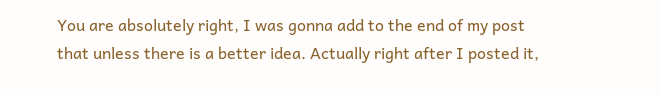You are absolutely right, I was gonna add to the end of my post that unless there is a better idea. Actually right after I posted it,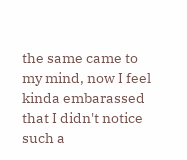the same came to my mind, now I feel kinda embarassed that I didn't notice such a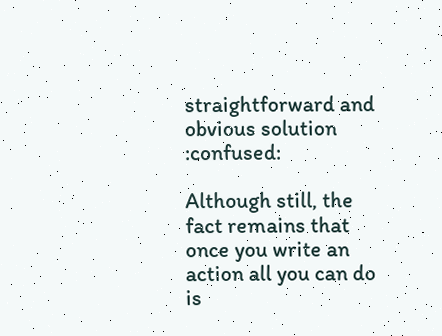straightforward and obvious solution :confused:

Although still, the fact remains that once you write an action all you can do is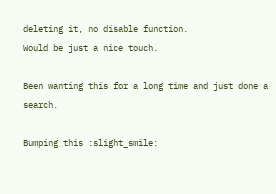deleting it, no disable function.
Would be just a nice touch.

Been wanting this for a long time and just done a search.

Bumping this :slight_smile: